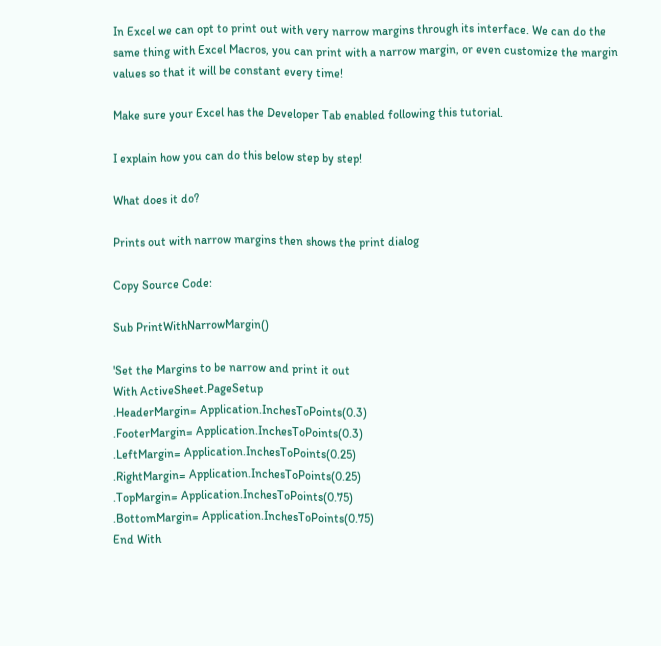In Excel we can opt to print out with very narrow margins through its interface. We can do the same thing with Excel Macros, you can print with a narrow margin, or even customize the margin values so that it will be constant every time!

Make sure your Excel has the Developer Tab enabled following this tutorial.

I explain how you can do this below step by step!

What does it do?

Prints out with narrow margins then shows the print dialog

Copy Source Code:

Sub PrintWithNarrowMargin()

'Set the Margins to be narrow and print it out
With ActiveSheet.PageSetup
.HeaderMargin= Application.InchesToPoints(0.3)
.FooterMargin= Application.InchesToPoints(0.3)
.LeftMargin= Application.InchesToPoints(0.25)
.RightMargin= Application.InchesToPoints(0.25)
.TopMargin= Application.InchesToPoints(0.75)
.BottomMargin= Application.InchesToPoints(0.75)
End With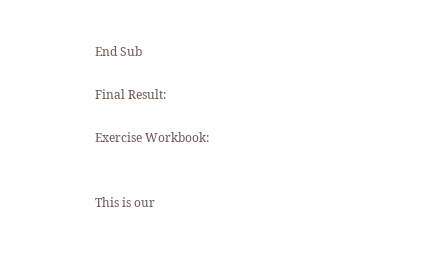End Sub

Final Result:

Exercise Workbook:


This is our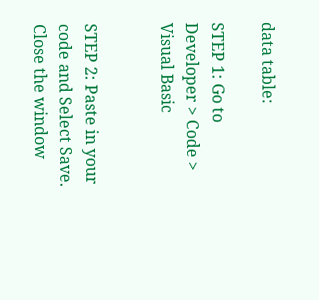data table:

STEP 1: Go to Developer > Code > Visual Basic


STEP 2: Paste in your code and Select Save. Close the window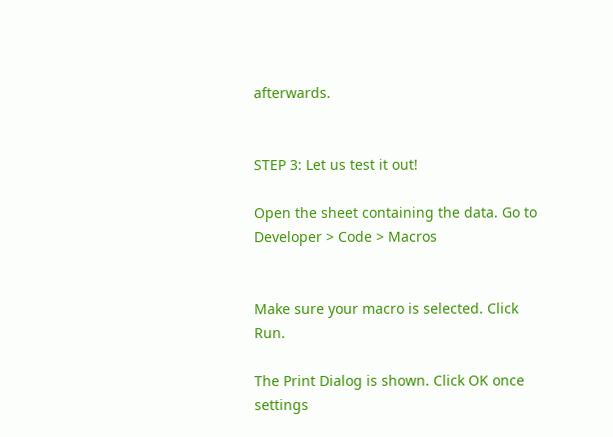afterwards.


STEP 3: Let us test it out!

Open the sheet containing the data. Go to Developer > Code > Macros


Make sure your macro is selected. Click Run.

The Print Dialog is shown. Click OK once settings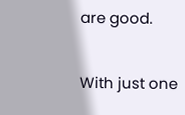are good.

With just one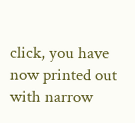click, you have now printed out with narrow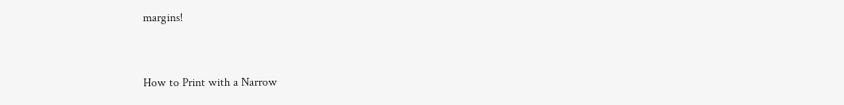margins!



How to Print with a Narrow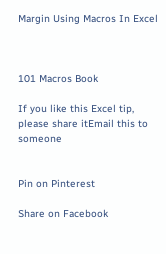Margin Using Macros In Excel



101 Macros Book

If you like this Excel tip, please share itEmail this to someone


Pin on Pinterest

Share on Facebook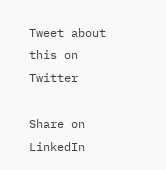Tweet about this on Twitter

Share on LinkedIn